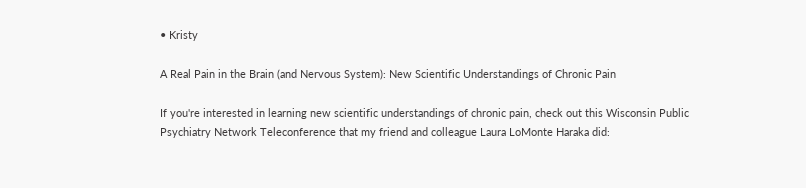• Kristy

A Real Pain in the Brain (and Nervous System): New Scientific Understandings of Chronic Pain

If you're interested in learning new scientific understandings of chronic pain, check out this Wisconsin Public Psychiatry Network Teleconference that my friend and colleague Laura LoMonte Haraka did: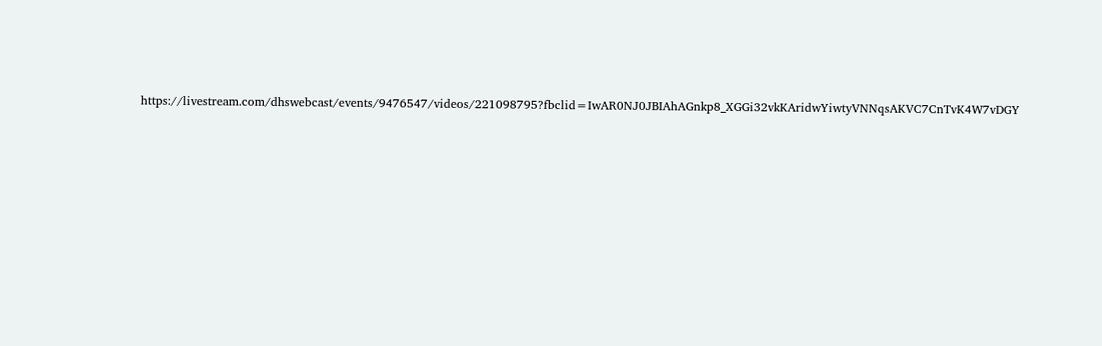https://livestream.com/dhswebcast/events/9476547/videos/221098795?fbclid=IwAR0NJ0JBIAhAGnkp8_XGGi32vkKAridwYiwtyVNNqsAKVC7CnTvK4W7vDGY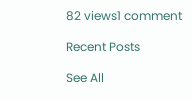82 views1 comment

Recent Posts

See All